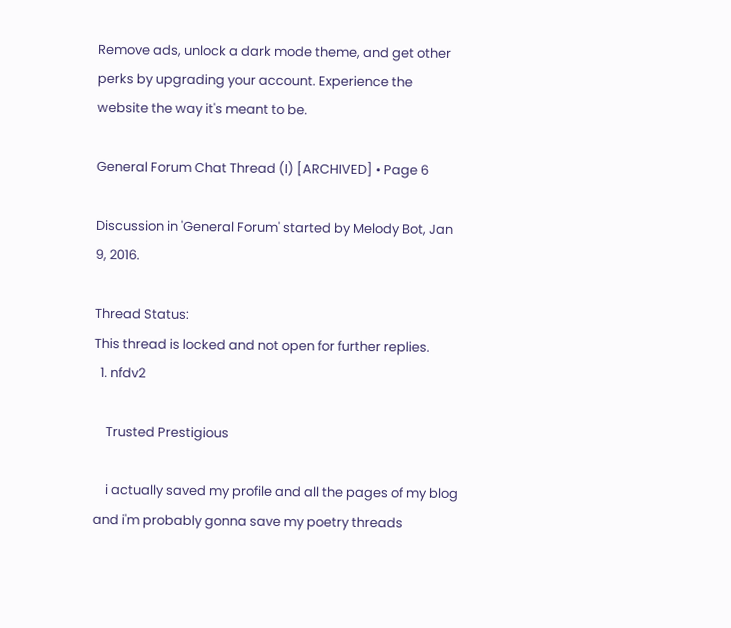Remove ads, unlock a dark mode theme, and get other perks by upgrading your account. Experience the website the way it's meant to be.

General Forum Chat Thread (I) [ARCHIVED] • Page 6

Discussion in 'General Forum' started by Melody Bot, Jan 9, 2016.

Thread Status:
This thread is locked and not open for further replies.
  1. nfdv2

    Trusted Prestigious

    i actually saved my profile and all the pages of my blog and i'm probably gonna save my poetry threads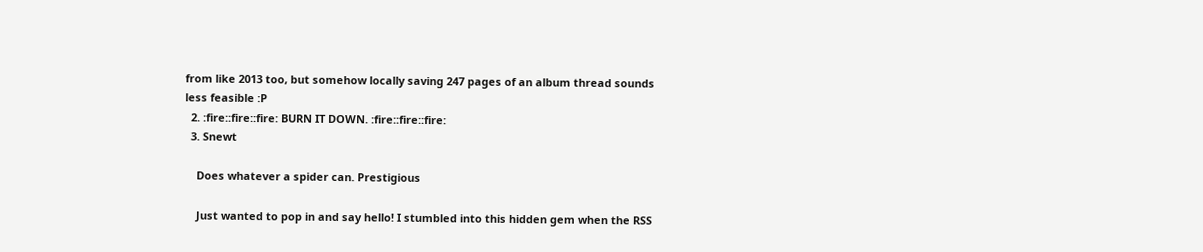from like 2013 too, but somehow locally saving 247 pages of an album thread sounds less feasible :P
  2. :fire::fire::fire: BURN IT DOWN. :fire::fire::fire:
  3. Snewt

    Does whatever a spider can. Prestigious

    Just wanted to pop in and say hello! I stumbled into this hidden gem when the RSS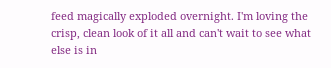feed magically exploded overnight. I'm loving the crisp, clean look of it all and can't wait to see what else is in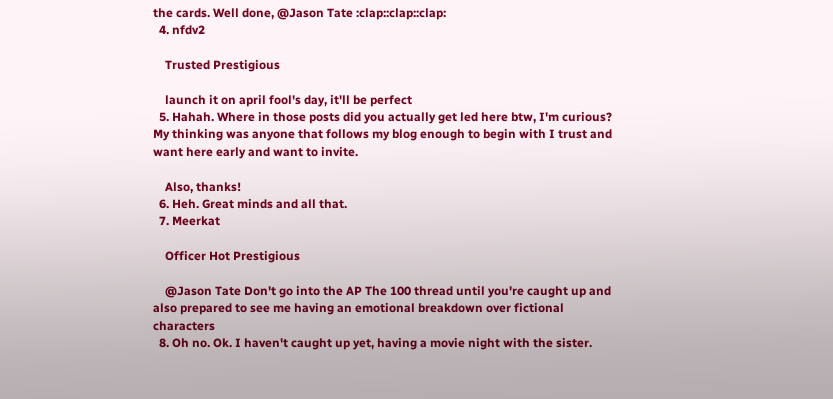the cards. Well done, @Jason Tate :clap::clap::clap:
  4. nfdv2

    Trusted Prestigious

    launch it on april fool's day, it'll be perfect
  5. Hahah. Where in those posts did you actually get led here btw, I'm curious? My thinking was anyone that follows my blog enough to begin with I trust and want here early and want to invite.

    Also, thanks!
  6. Heh. Great minds and all that.
  7. Meerkat

    Officer Hot Prestigious

    @Jason Tate Don't go into the AP The 100 thread until you're caught up and also prepared to see me having an emotional breakdown over fictional characters
  8. Oh no. Ok. I haven't caught up yet, having a movie night with the sister.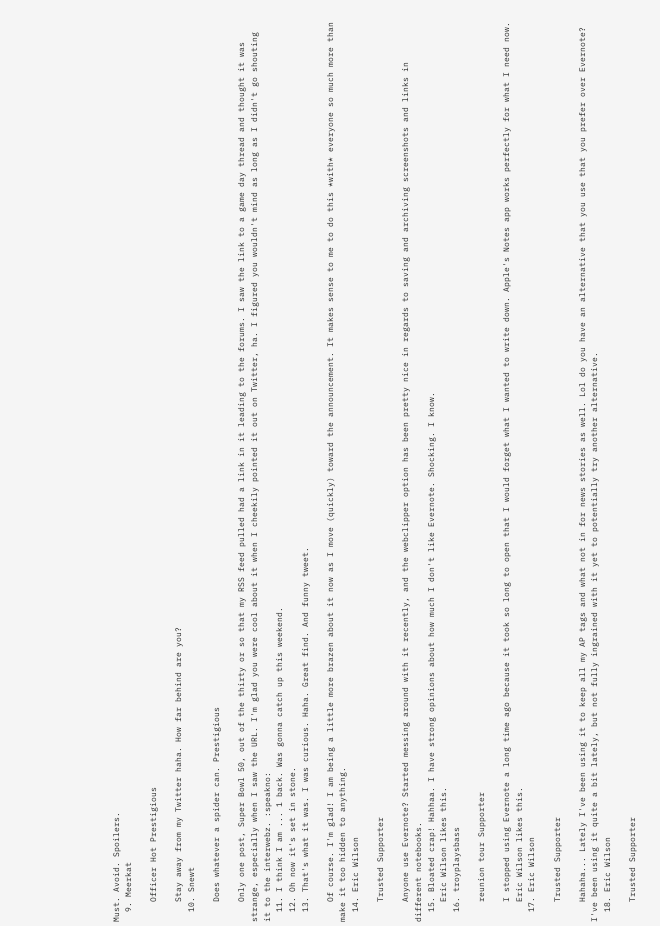Must. Avoid. Spoilers.
  9. Meerkat

    Officer Hot Prestigious

    Stay away from my Twitter haha. How far behind are you?
  10. Snewt

    Does whatever a spider can. Prestigious

    Only one post, Super Bowl 50, out of the thirty or so that my RSS feed pulled had a link in it leading to the forums. I saw the link to a game day thread and thought it was strange, especially when I saw the URL. I'm glad you were cool about it when I cheekily pointed it out on Twitter, ha. I figured you wouldn't mind as long as I didn't go shouting it to the interwebz. :speakno:
  11. I think I am ... 1 back. Was gonna catch up this weekend.
  12. Oh now it's set in stone.
  13. That's what it was. I was curious. Haha. Great find. And funny tweet.

    Of course. I'm glad! I am being a little more brazen about it now as I move (quickly) toward the announcement. It makes sense to me to do this *with* everyone so much more than make it too hidden to anything.
  14. Eric Wilson

    Trusted Supporter

    Anyone use Evernote? Started messing around with it recently, and the webclipper option has been pretty nice in regards to saving and archiving screenshots and links in different notebooks.
  15. Bloated crap! Hahhaa. I have strong opinions about how much I don't like Evernote. Shocking. I know.
    Eric Wilson likes this.
  16. troyplaysbass

    reunion tour Supporter

    I stopped using Evernote a long time ago because it took so long to open that I would forget what I wanted to write down. Apple's Notes app works perfectly for what I need now.
    Eric Wilson likes this.
  17. Eric Wilson

    Trusted Supporter

    Hahaha... Lately I've been using it to keep all my AP tags and what not in for news stories as well. Lol do you have an alternative that you use that you prefer over Evernote? I've been using it quite a bit lately, but not fully ingrained with it yet to potentially try another alternative.
  18. Eric Wilson

    Trusted Supporter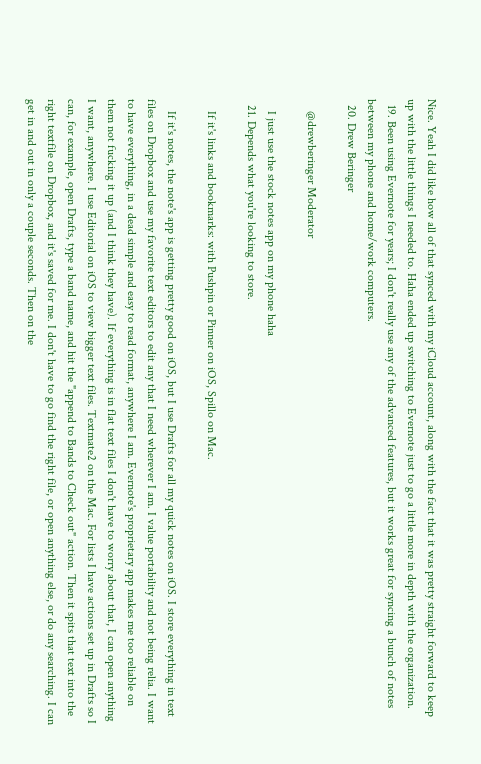Nice. Yeah I did like how all of that synced with my iCloud account, along with the fact that it was pretty straight forward to keep up with the little things I needed to. Haha ended up switching to Evernote just to go a little more in depth with the organization.
  19. Been using Evernote for years; I don't really use any of the advanced features, but it works great for syncing a bunch of notes between my phone and home/work computers.
  20. Drew Beringer

    @drewberinger Moderator

    I just use the stock notes app on my phone haha
  21. Depends what you're looking to store.

    If it's links and bookmarks: with Pushpin or Pinner on iOS, Spillo on Mac.

    If it's notes, the note's app is getting pretty good on iOS, but I use Drafts for all my quick notes on iOS. I store everything in text files on Dropbox and use my favorite text editors to edit any that I need wherever I am. I value portability and not being relia. I want to have everything, in a dead simple and easy to read format, anywhere I am. Evernote's proprietary app makes me too reliable on them not fucking it up (and I think they have). If everything is in flat text files I don't have to worry about that, I can open anything I want, anywhere. I use Editorial on iOS to view bigger text files. Textmate2 on the Mac. For lists I have actions set up in Drafts so I can, for example, open Drafts, type a band name, and hit the "append to Bands to Check out" action. Then it spits that text into the right textfile on Dropbox, and it's saved for me. I don't have to go find the right file, or open anything else, or do any searching. I can get in and out in only a couple seconds. Then on the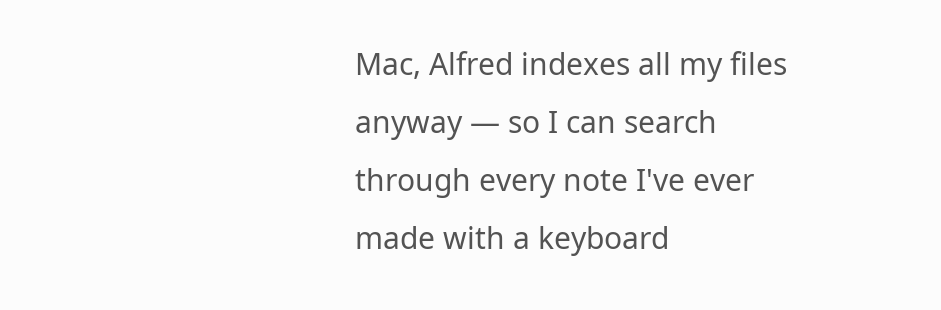Mac, Alfred indexes all my files anyway — so I can search through every note I've ever made with a keyboard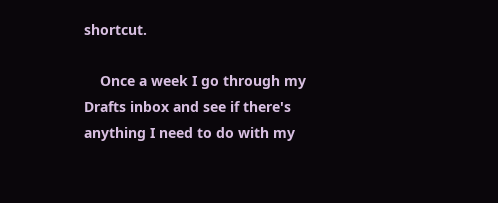shortcut.

    Once a week I go through my Drafts inbox and see if there's anything I need to do with my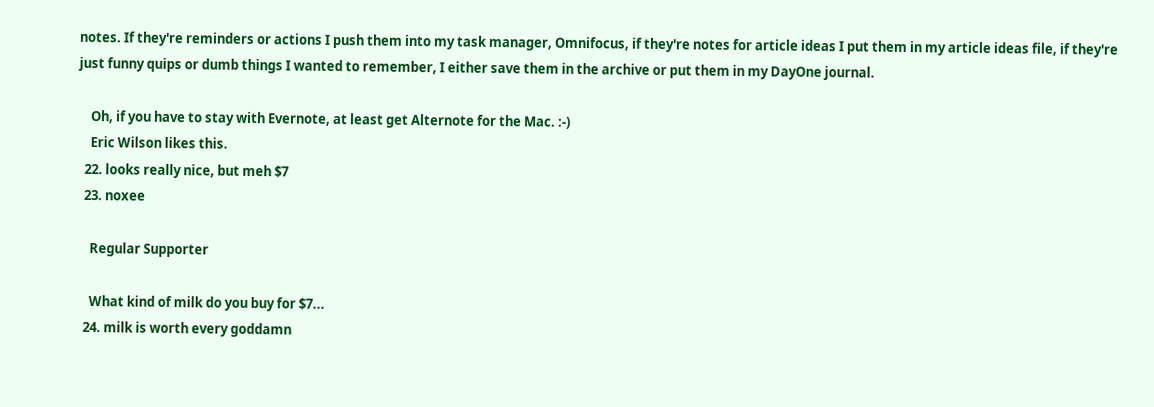notes. If they're reminders or actions I push them into my task manager, Omnifocus, if they're notes for article ideas I put them in my article ideas file, if they're just funny quips or dumb things I wanted to remember, I either save them in the archive or put them in my DayOne journal.

    Oh, if you have to stay with Evernote, at least get Alternote for the Mac. :-)
    Eric Wilson likes this.
  22. looks really nice, but meh $7
  23. noxee

    Regular Supporter

    What kind of milk do you buy for $7...
  24. milk is worth every goddamn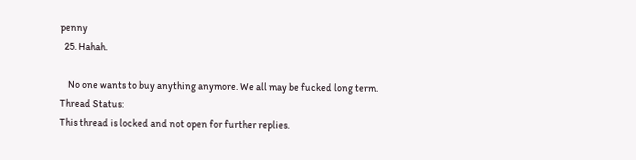penny
  25. Hahah.

    No one wants to buy anything anymore. We all may be fucked long term.
Thread Status:
This thread is locked and not open for further replies.